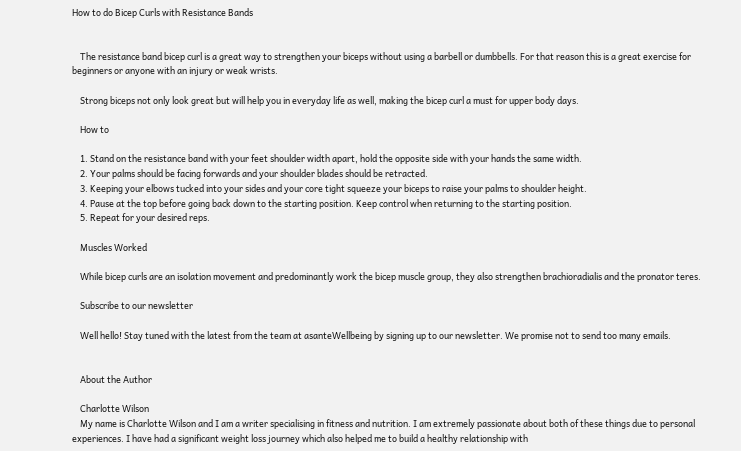How to do Bicep Curls with Resistance Bands


    The resistance band bicep curl is a great way to strengthen your biceps without using a barbell or dumbbells. For that reason this is a great exercise for beginners or anyone with an injury or weak wrists.

    Strong biceps not only look great but will help you in everyday life as well, making the bicep curl a must for upper body days.

    How to

    1. Stand on the resistance band with your feet shoulder width apart, hold the opposite side with your hands the same width.
    2. Your palms should be facing forwards and your shoulder blades should be retracted.
    3. Keeping your elbows tucked into your sides and your core tight squeeze your biceps to raise your palms to shoulder height.
    4. Pause at the top before going back down to the starting position. Keep control when returning to the starting position.
    5. Repeat for your desired reps.

    Muscles Worked

    While bicep curls are an isolation movement and predominantly work the bicep muscle group, they also strengthen brachioradialis and the pronator teres.

    Subscribe to our newsletter

    Well hello! Stay tuned with the latest from the team at asanteWellbeing by signing up to our newsletter. We promise not to send too many emails.


    About the Author

    Charlotte Wilson
    My name is Charlotte Wilson and I am a writer specialising in fitness and nutrition. I am extremely passionate about both of these things due to personal experiences. I have had a significant weight loss journey which also helped me to build a healthy relationship with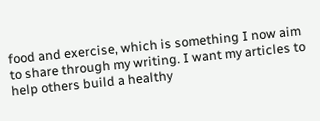food and exercise, which is something I now aim to share through my writing. I want my articles to help others build a healthy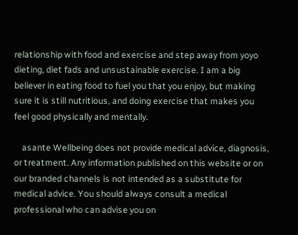relationship with food and exercise and step away from yoyo dieting, diet fads and unsustainable exercise. I am a big believer in eating food to fuel you that you enjoy, but making sure it is still nutritious, and doing exercise that makes you feel good physically and mentally.

    asante Wellbeing does not provide medical advice, diagnosis, or treatment. Any information published on this website or on our branded channels is not intended as a substitute for medical advice. You should always consult a medical professional who can advise you on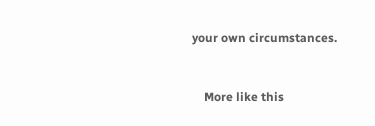your own circumstances.


    More like this